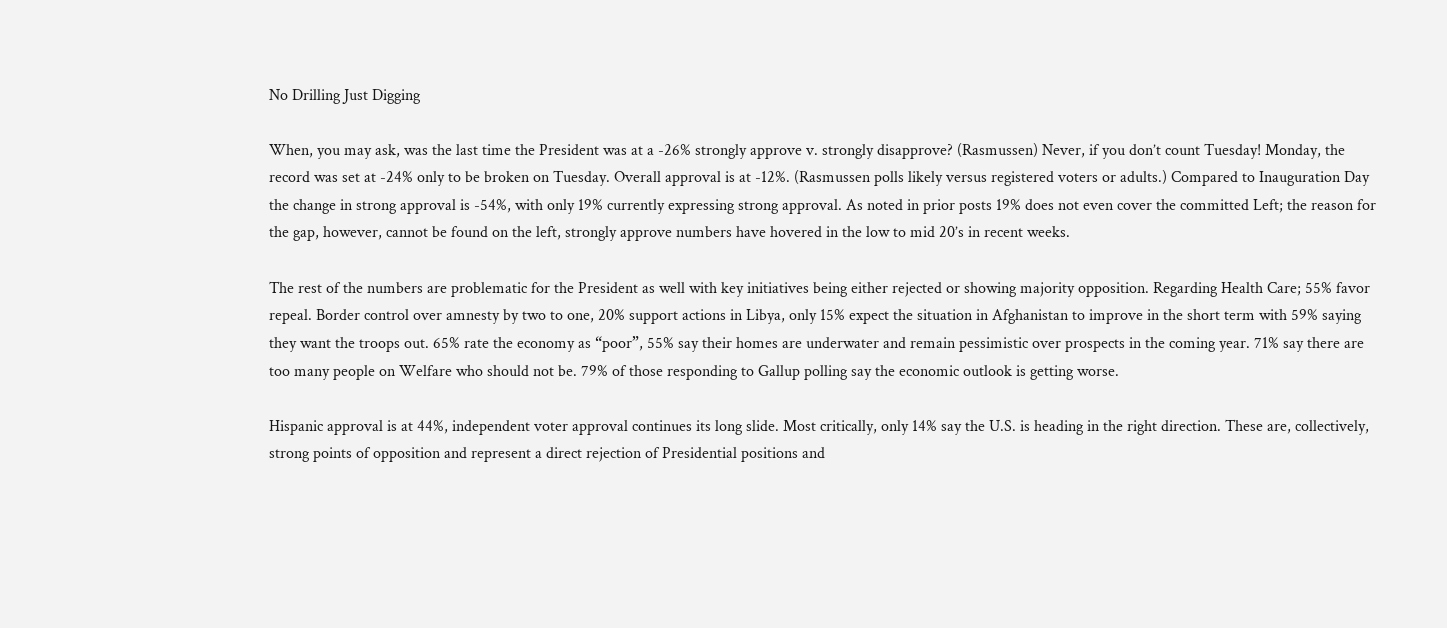No Drilling Just Digging

When, you may ask, was the last time the President was at a -26% strongly approve v. strongly disapprove? (Rasmussen) Never, if you don’t count Tuesday! Monday, the record was set at -24% only to be broken on Tuesday. Overall approval is at -12%. (Rasmussen polls likely versus registered voters or adults.) Compared to Inauguration Day the change in strong approval is -54%, with only 19% currently expressing strong approval. As noted in prior posts 19% does not even cover the committed Left; the reason for the gap, however, cannot be found on the left, strongly approve numbers have hovered in the low to mid 20’s in recent weeks.

The rest of the numbers are problematic for the President as well with key initiatives being either rejected or showing majority opposition. Regarding Health Care; 55% favor repeal. Border control over amnesty by two to one, 20% support actions in Libya, only 15% expect the situation in Afghanistan to improve in the short term with 59% saying they want the troops out. 65% rate the economy as “poor”, 55% say their homes are underwater and remain pessimistic over prospects in the coming year. 71% say there are too many people on Welfare who should not be. 79% of those responding to Gallup polling say the economic outlook is getting worse.

Hispanic approval is at 44%, independent voter approval continues its long slide. Most critically, only 14% say the U.S. is heading in the right direction. These are, collectively, strong points of opposition and represent a direct rejection of Presidential positions and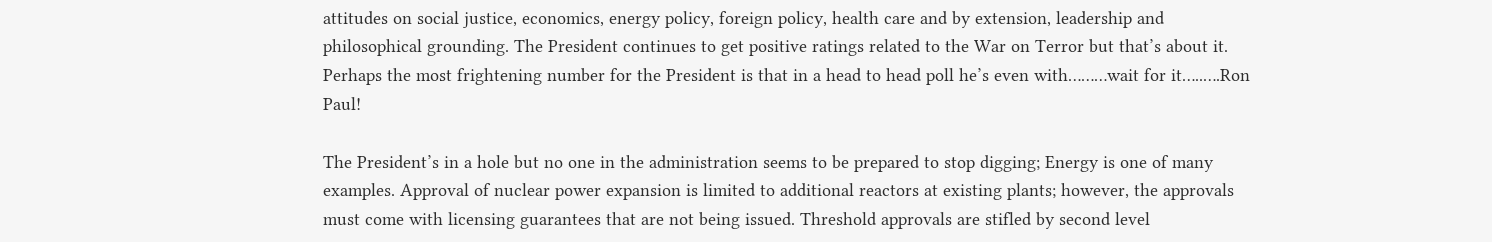attitudes on social justice, economics, energy policy, foreign policy, health care and by extension, leadership and philosophical grounding. The President continues to get positive ratings related to the War on Terror but that’s about it. Perhaps the most frightening number for the President is that in a head to head poll he’s even with………wait for it…..….Ron Paul!

The President’s in a hole but no one in the administration seems to be prepared to stop digging; Energy is one of many examples. Approval of nuclear power expansion is limited to additional reactors at existing plants; however, the approvals must come with licensing guarantees that are not being issued. Threshold approvals are stifled by second level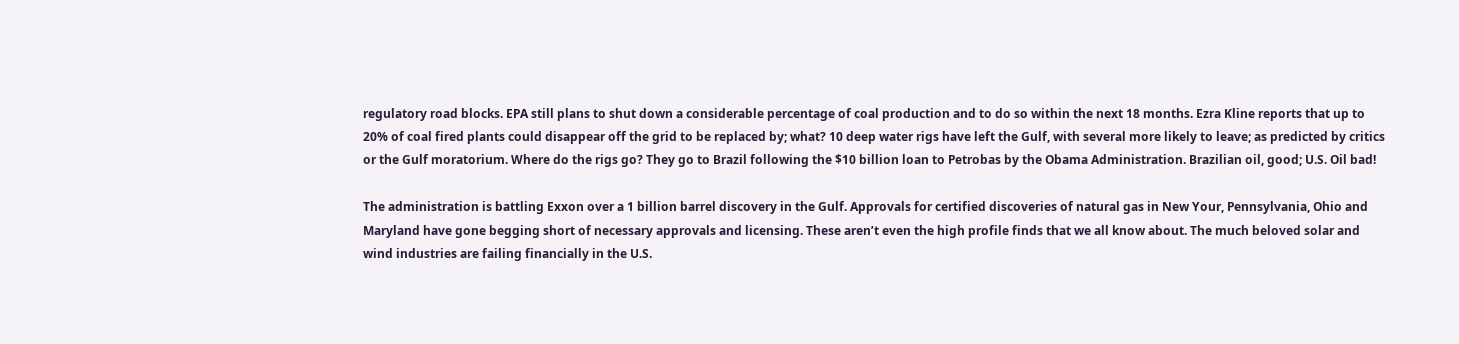regulatory road blocks. EPA still plans to shut down a considerable percentage of coal production and to do so within the next 18 months. Ezra Kline reports that up to 20% of coal fired plants could disappear off the grid to be replaced by; what? 10 deep water rigs have left the Gulf, with several more likely to leave; as predicted by critics or the Gulf moratorium. Where do the rigs go? They go to Brazil following the $10 billion loan to Petrobas by the Obama Administration. Brazilian oil, good; U.S. Oil bad!

The administration is battling Exxon over a 1 billion barrel discovery in the Gulf. Approvals for certified discoveries of natural gas in New Your, Pennsylvania, Ohio and Maryland have gone begging short of necessary approvals and licensing. These aren’t even the high profile finds that we all know about. The much beloved solar and wind industries are failing financially in the U.S.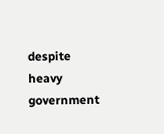despite heavy government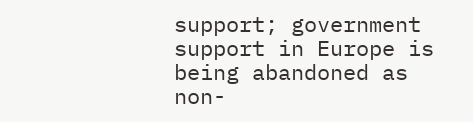support; government support in Europe is being abandoned as non-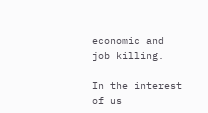economic and job killing.

In the interest of us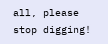all, please stop digging!